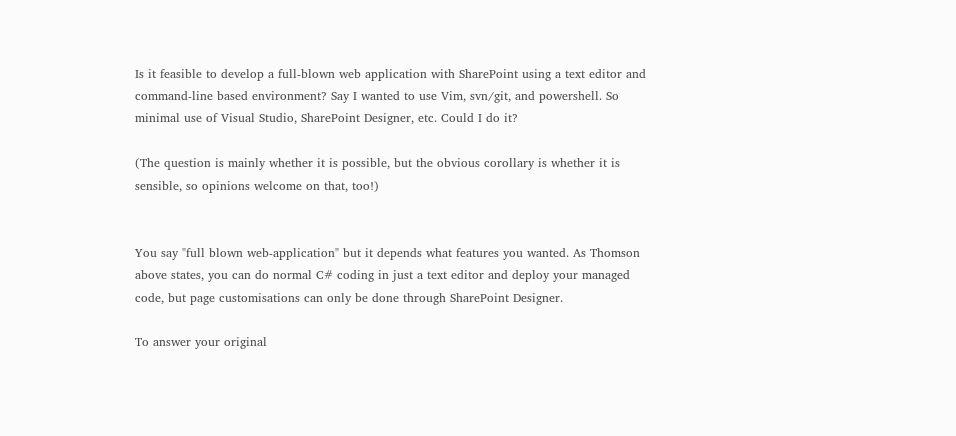Is it feasible to develop a full-blown web application with SharePoint using a text editor and command-line based environment? Say I wanted to use Vim, svn/git, and powershell. So minimal use of Visual Studio, SharePoint Designer, etc. Could I do it?

(The question is mainly whether it is possible, but the obvious corollary is whether it is sensible, so opinions welcome on that, too!)


You say "full blown web-application" but it depends what features you wanted. As Thomson above states, you can do normal C# coding in just a text editor and deploy your managed code, but page customisations can only be done through SharePoint Designer.

To answer your original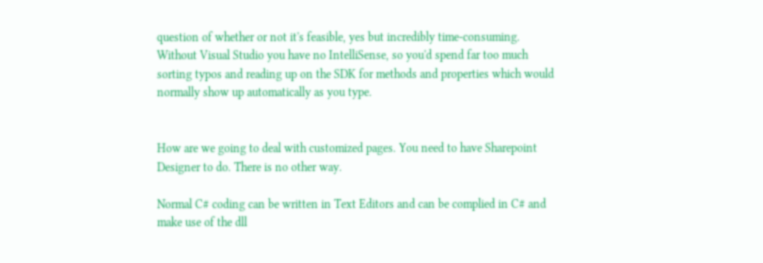question of whether or not it's feasible, yes but incredibly time-consuming. Without Visual Studio you have no IntelliSense, so you'd spend far too much sorting typos and reading up on the SDK for methods and properties which would normally show up automatically as you type.


How are we going to deal with customized pages. You need to have Sharepoint Designer to do. There is no other way.

Normal C# coding can be written in Text Editors and can be complied in C# and make use of the dll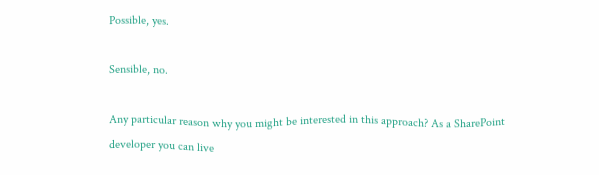Possible, yes.

Sensible, no.

Any particular reason why you might be interested in this approach? As a SharePoint developer you can live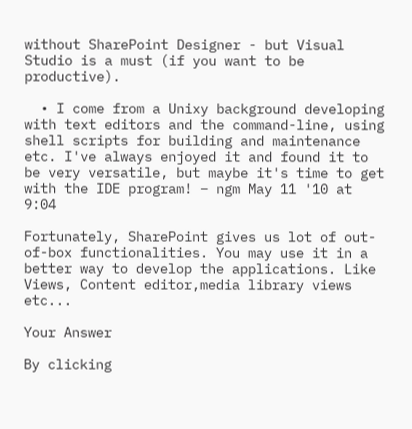without SharePoint Designer - but Visual Studio is a must (if you want to be productive).

  • I come from a Unixy background developing with text editors and the command-line, using shell scripts for building and maintenance etc. I've always enjoyed it and found it to be very versatile, but maybe it's time to get with the IDE program! – ngm May 11 '10 at 9:04

Fortunately, SharePoint gives us lot of out-of-box functionalities. You may use it in a better way to develop the applications. Like Views, Content editor,media library views etc...

Your Answer

By clicking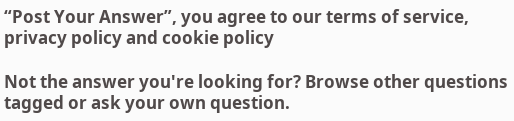“Post Your Answer”, you agree to our terms of service, privacy policy and cookie policy

Not the answer you're looking for? Browse other questions tagged or ask your own question.